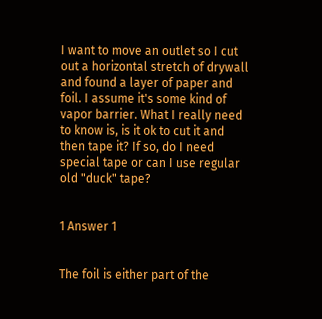I want to move an outlet so I cut out a horizontal stretch of drywall and found a layer of paper and foil. I assume it's some kind of vapor barrier. What I really need to know is, is it ok to cut it and then tape it? If so, do I need special tape or can I use regular old "duck" tape?


1 Answer 1


The foil is either part of the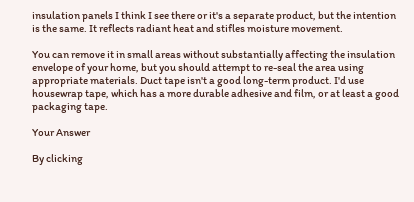insulation panels I think I see there or it's a separate product, but the intention is the same. It reflects radiant heat and stifles moisture movement.

You can remove it in small areas without substantially affecting the insulation envelope of your home, but you should attempt to re-seal the area using appropriate materials. Duct tape isn't a good long-term product. I'd use housewrap tape, which has a more durable adhesive and film, or at least a good packaging tape.

Your Answer

By clicking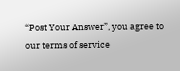“Post Your Answer”, you agree to our terms of service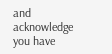and acknowledge you have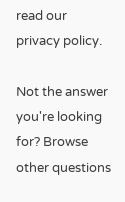read our privacy policy.

Not the answer you're looking for? Browse other questions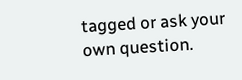tagged or ask your own question.